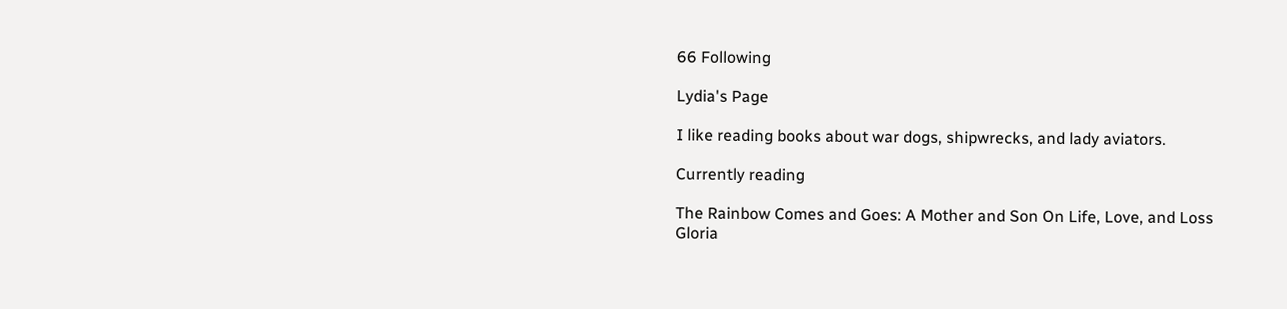66 Following

Lydia's Page

I like reading books about war dogs, shipwrecks, and lady aviators.

Currently reading

The Rainbow Comes and Goes: A Mother and Son On Life, Love, and Loss
Gloria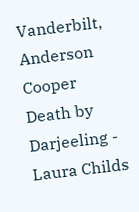Vanderbilt, Anderson Cooper
Death by Darjeeling - Laura Childs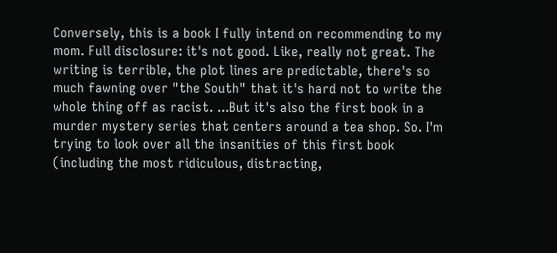Conversely, this is a book I fully intend on recommending to my mom. Full disclosure: it's not good. Like, really not great. The writing is terrible, the plot lines are predictable, there's so much fawning over "the South" that it's hard not to write the whole thing off as racist. ...But it's also the first book in a murder mystery series that centers around a tea shop. So. I'm trying to look over all the insanities of this first book (including the most ridiculous, distracting,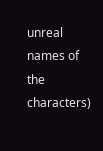unreal names of the characters)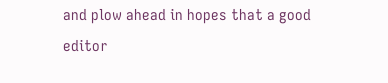and plow ahead in hopes that a good editor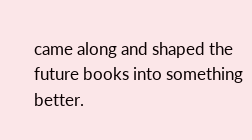came along and shaped the future books into something better.